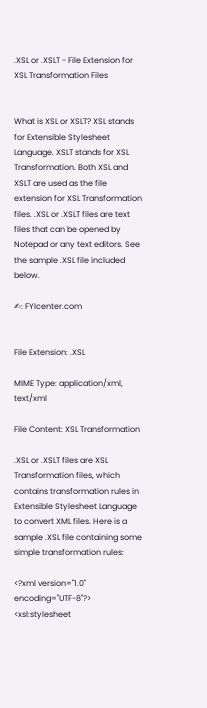.XSL or .XSLT - File Extension for XSL Transformation Files


What is XSL or XSLT? XSL stands for Extensible Stylesheet Language. XSLT stands for XSL Transformation. Both XSL and XSLT are used as the file extension for XSL Transformation files. .XSL or .XSLT files are text files that can be opened by Notepad or any text editors. See the sample .XSL file included below.

✍: FYIcenter.com


File Extension: .XSL

MIME Type: application/xml, text/xml

File Content: XSL Transformation

.XSL or .XSLT files are XSL Transformation files, which contains transformation rules in Extensible Stylesheet Language to convert XML files. Here is a sample .XSL file containing some simple transformation rules:

<?xml version="1.0" encoding="UTF-8"?>
<xsl:stylesheet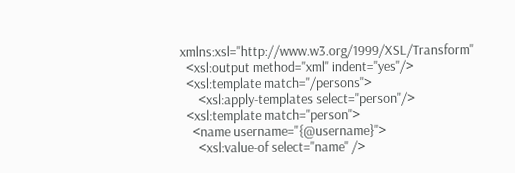xmlns:xsl="http://www.w3.org/1999/XSL/Transform"
  <xsl:output method="xml" indent="yes"/>
  <xsl:template match="/persons">
      <xsl:apply-templates select="person"/>
  <xsl:template match="person">
    <name username="{@username}">
      <xsl:value-of select="name" />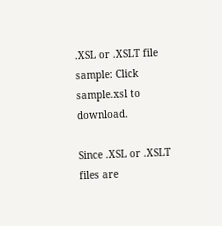.XSL or .XSLT file sample: Click sample.xsl to download.

Since .XSL or .XSLT files are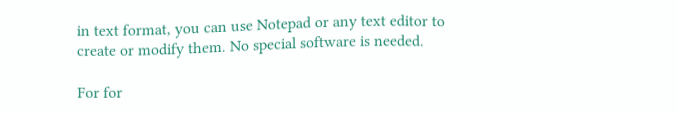in text format, you can use Notepad or any text editor to create or modify them. No special software is needed.

For for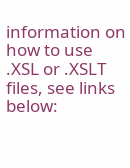information on how to use .XSL or .XSLT files, see links below: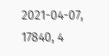2021-04-07, 17840, 4